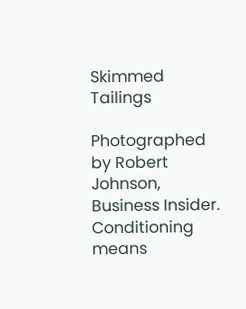Skimmed Tailings

Photographed by Robert Johnson, Business Insider.  Conditioning means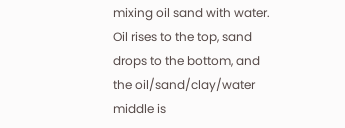mixing oil sand with water.  Oil rises to the top, sand drops to the bottom, and the oil/sand/clay/water middle is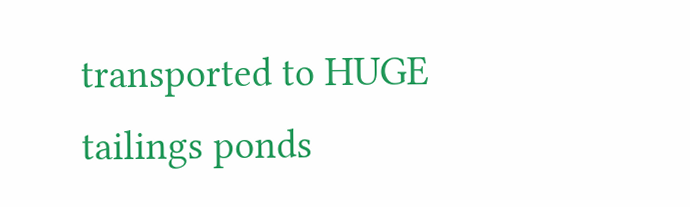transported to HUGE tailings ponds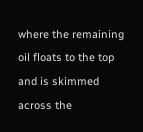where the remaining oil floats to the top and is skimmed across the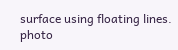surface using floating lines.
photo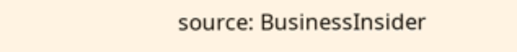source: BusinessInsider